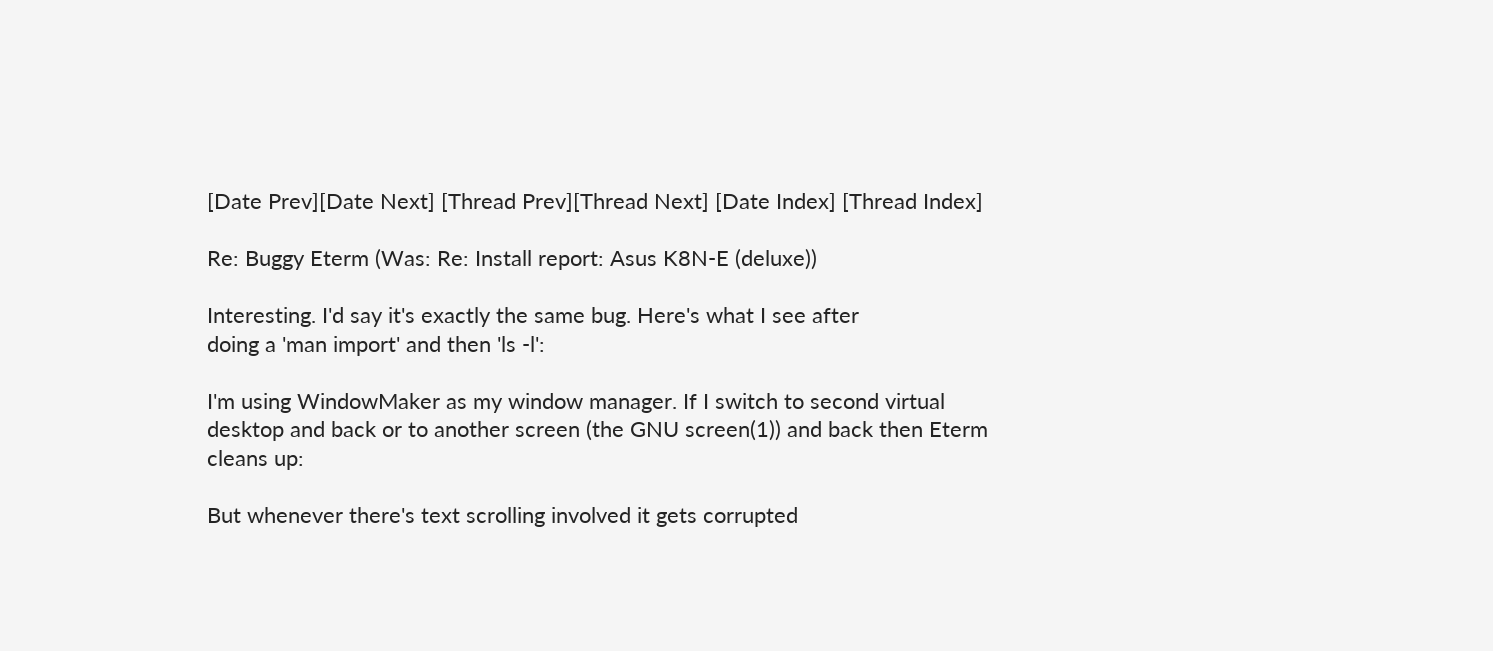[Date Prev][Date Next] [Thread Prev][Thread Next] [Date Index] [Thread Index]

Re: Buggy Eterm (Was: Re: Install report: Asus K8N-E (deluxe))

Interesting. I'd say it's exactly the same bug. Here's what I see after
doing a 'man import' and then 'ls -l':

I'm using WindowMaker as my window manager. If I switch to second virtual desktop and back or to another screen (the GNU screen(1)) and back then Eterm cleans up:

But whenever there's text scrolling involved it gets corrupted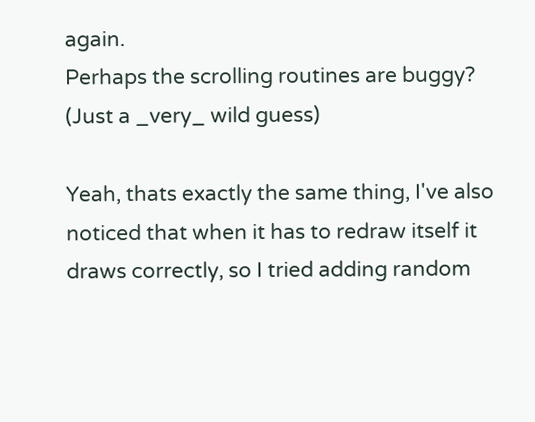again.
Perhaps the scrolling routines are buggy? (Just a _very_ wild guess)

Yeah, thats exactly the same thing, I've also noticed that when it has to redraw itself it draws correctly, so I tried adding random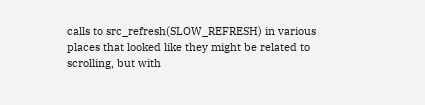calls to src_refresh(SLOW_REFRESH) in various places that looked like they might be related to scrolling, but with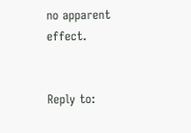no apparent effect.


Reply to: